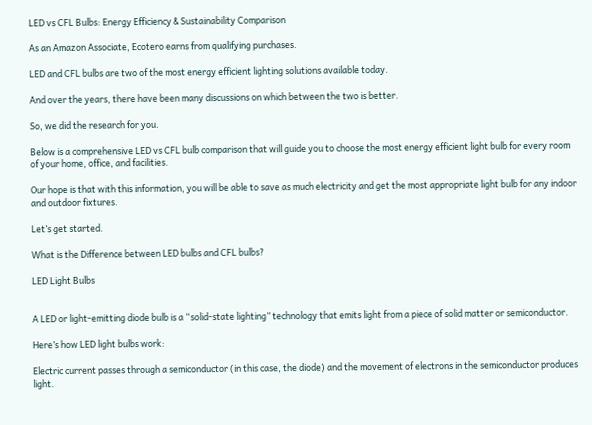LED vs CFL Bulbs: Energy Efficiency & Sustainability Comparison

As an Amazon Associate, Ecotero earns from qualifying purchases.

LED and CFL bulbs are two of the most energy efficient lighting solutions available today.

And over the years, there have been many discussions on which between the two is better.

So, we did the research for you.

Below is a comprehensive LED vs CFL bulb comparison that will guide you to choose the most energy efficient light bulb for every room of your home, office, and facilities.

Our hope is that with this information, you will be able to save as much electricity and get the most appropriate light bulb for any indoor and outdoor fixtures.

Let’s get started.

What is the Difference between LED bulbs and CFL bulbs?

LED Light Bulbs


A LED or light-emitting diode bulb is a “solid-state lighting” technology that emits light from a piece of solid matter or semiconductor.

Here’s how LED light bulbs work:

Electric current passes through a semiconductor (in this case, the diode) and the movement of electrons in the semiconductor produces light.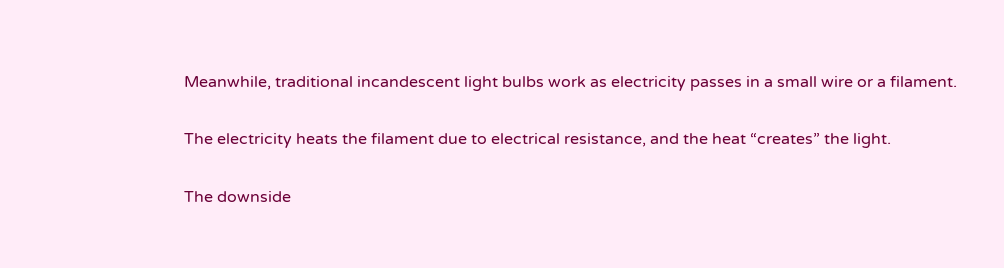Meanwhile, traditional incandescent light bulbs work as electricity passes in a small wire or a filament.

The electricity heats the filament due to electrical resistance, and the heat “creates” the light.

The downside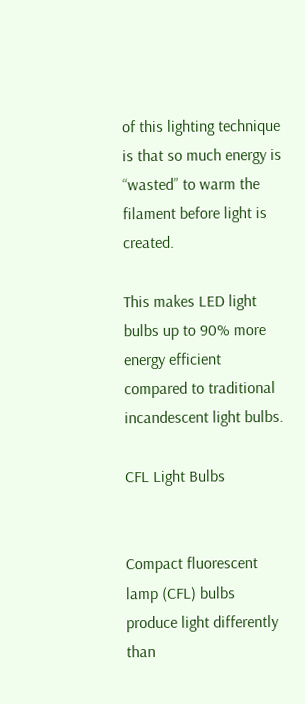of this lighting technique is that so much energy is “wasted” to warm the filament before light is created.

This makes LED light bulbs up to 90% more energy efficient compared to traditional incandescent light bulbs.

CFL Light Bulbs


Compact fluorescent lamp (CFL) bulbs produce light differently than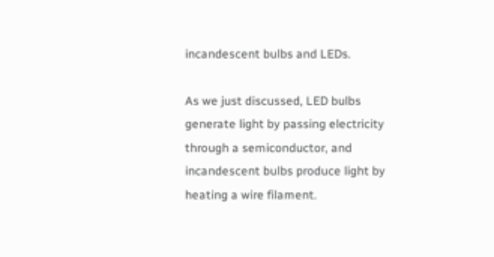incandescent bulbs and LEDs.

As we just discussed, LED bulbs generate light by passing electricity through a semiconductor, and incandescent bulbs produce light by heating a wire filament.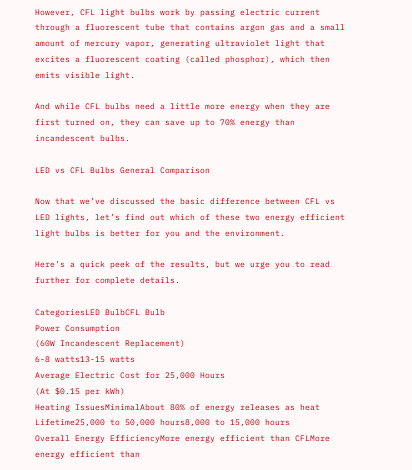However, CFL light bulbs work by passing electric current through a fluorescent tube that contains argon gas and a small amount of mercury vapor, generating ultraviolet light that excites a fluorescent coating (called phosphor), which then emits visible light.

And while CFL bulbs need a little more energy when they are first turned on, they can save up to 70% energy than incandescent bulbs.

LED vs CFL Bulbs General Comparison

Now that we’ve discussed the basic difference between CFL vs LED lights, let’s find out which of these two energy efficient light bulbs is better for you and the environment.

Here’s a quick peek of the results, but we urge you to read further for complete details.

CategoriesLED BulbCFL Bulb
Power Consumption
(60W Incandescent Replacement)
6-8 watts13-15 watts
Average Electric Cost for 25,000 Hours
(At $0.15 per kWh)
Heating IssuesMinimalAbout 80% of energy releases as heat
Lifetime25,000 to 50,000 hours8,000 to 15,000 hours
Overall Energy EfficiencyMore energy efficient than CFLMore energy efficient than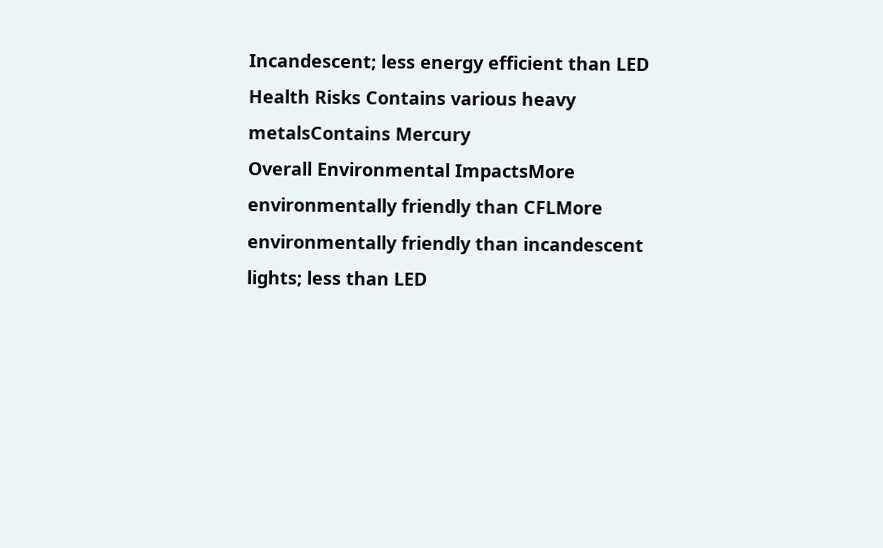Incandescent; less energy efficient than LED
Health Risks Contains various heavy metalsContains Mercury
Overall Environmental ImpactsMore environmentally friendly than CFLMore environmentally friendly than incandescent lights; less than LED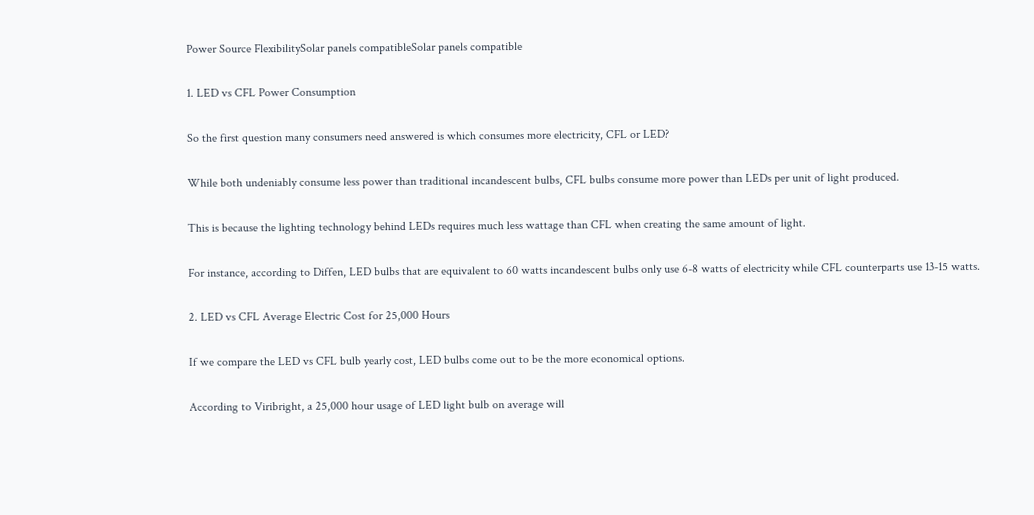Power Source FlexibilitySolar panels compatibleSolar panels compatible

1. LED vs CFL Power Consumption

So the first question many consumers need answered is which consumes more electricity, CFL or LED?

While both undeniably consume less power than traditional incandescent bulbs, CFL bulbs consume more power than LEDs per unit of light produced.

This is because the lighting technology behind LEDs requires much less wattage than CFL when creating the same amount of light.

For instance, according to Diffen, LED bulbs that are equivalent to 60 watts incandescent bulbs only use 6-8 watts of electricity while CFL counterparts use 13-15 watts.

2. LED vs CFL Average Electric Cost for 25,000 Hours

If we compare the LED vs CFL bulb yearly cost, LED bulbs come out to be the more economical options.

According to Viribright, a 25,000 hour usage of LED light bulb on average will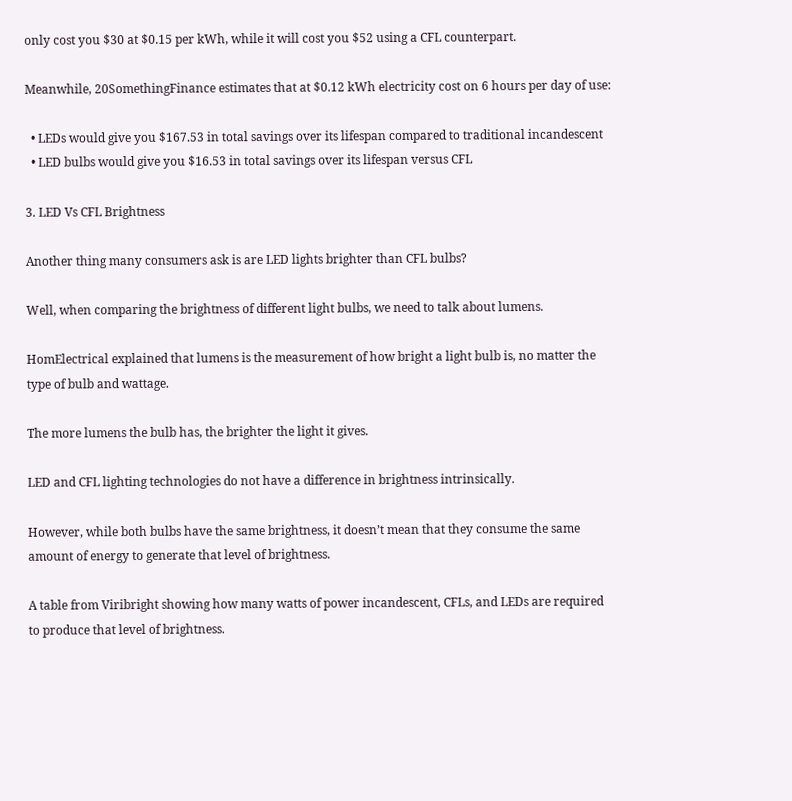only cost you $30 at $0.15 per kWh, while it will cost you $52 using a CFL counterpart.

Meanwhile, 20SomethingFinance estimates that at $0.12 kWh electricity cost on 6 hours per day of use:

  • LEDs would give you $167.53 in total savings over its lifespan compared to traditional incandescent
  • LED bulbs would give you $16.53 in total savings over its lifespan versus CFL

3. LED Vs CFL Brightness

Another thing many consumers ask is are LED lights brighter than CFL bulbs?

Well, when comparing the brightness of different light bulbs, we need to talk about lumens.

HomElectrical explained that lumens is the measurement of how bright a light bulb is, no matter the type of bulb and wattage.

The more lumens the bulb has, the brighter the light it gives.

LED and CFL lighting technologies do not have a difference in brightness intrinsically.

However, while both bulbs have the same brightness, it doesn’t mean that they consume the same amount of energy to generate that level of brightness.

A table from Viribright showing how many watts of power incandescent, CFLs, and LEDs are required to produce that level of brightness.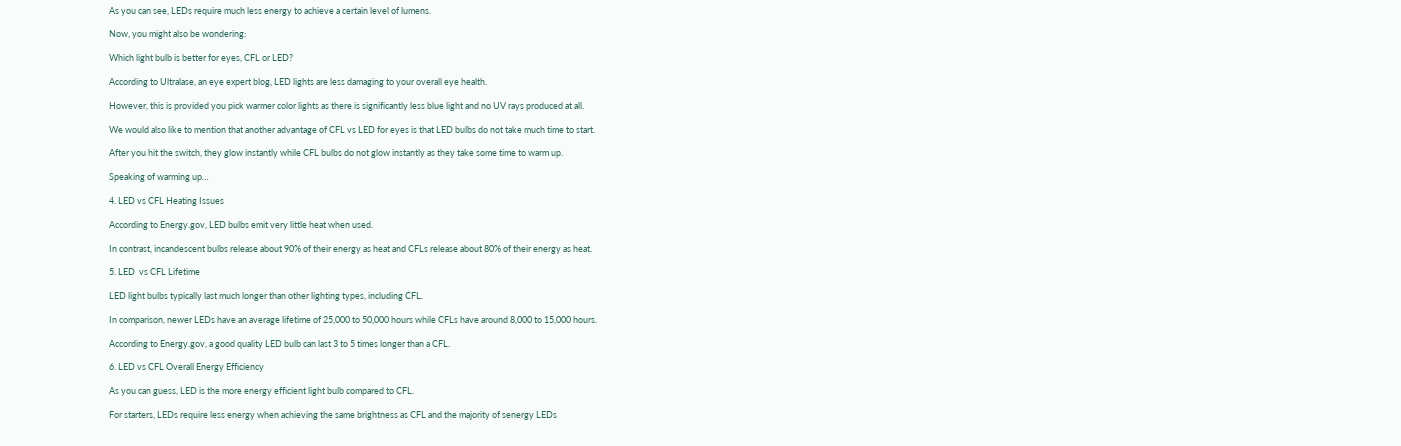As you can see, LEDs require much less energy to achieve a certain level of lumens.

Now, you might also be wondering:

Which light bulb is better for eyes, CFL or LED?

According to Ultralase, an eye expert blog, LED lights are less damaging to your overall eye health.

However, this is provided you pick warmer color lights as there is significantly less blue light and no UV rays produced at all.

We would also like to mention that another advantage of CFL vs LED for eyes is that LED bulbs do not take much time to start.

After you hit the switch, they glow instantly while CFL bulbs do not glow instantly as they take some time to warm up.

Speaking of warming up…

4. LED vs CFL Heating Issues

According to Energy.gov, LED bulbs emit very little heat when used.

In contrast, incandescent bulbs release about 90% of their energy as heat and CFLs release about 80% of their energy as heat.

5. LED  vs CFL Lifetime

LED light bulbs typically last much longer than other lighting types, including CFL.

In comparison, newer LEDs have an average lifetime of 25,000 to 50,000 hours while CFLs have around 8,000 to 15,000 hours.

According to Energy.gov, a good quality LED bulb can last 3 to 5 times longer than a CFL.

6. LED vs CFL Overall Energy Efficiency

As you can guess, LED is the more energy efficient light bulb compared to CFL.

For starters, LEDs require less energy when achieving the same brightness as CFL and the majority of senergy LEDs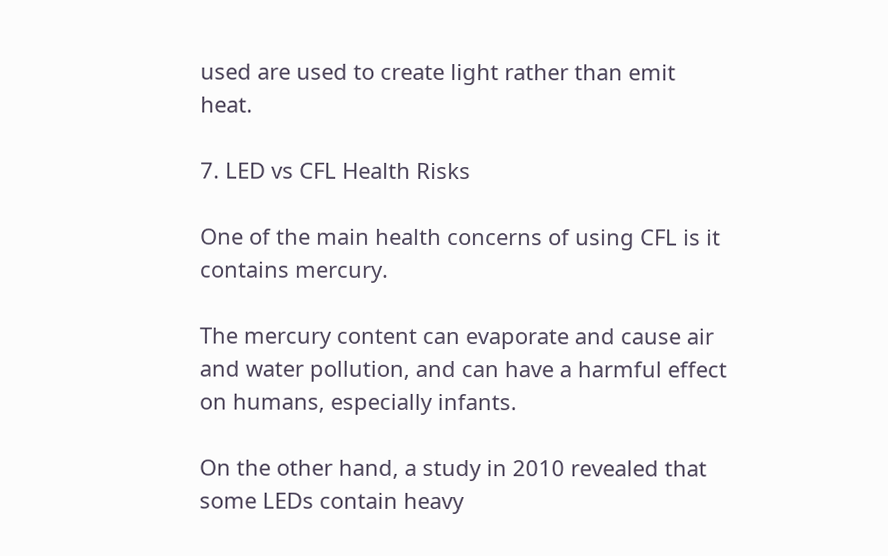used are used to create light rather than emit heat.

7. LED vs CFL Health Risks

One of the main health concerns of using CFL is it contains mercury.

The mercury content can evaporate and cause air and water pollution, and can have a harmful effect on humans, especially infants.

On the other hand, a study in 2010 revealed that some LEDs contain heavy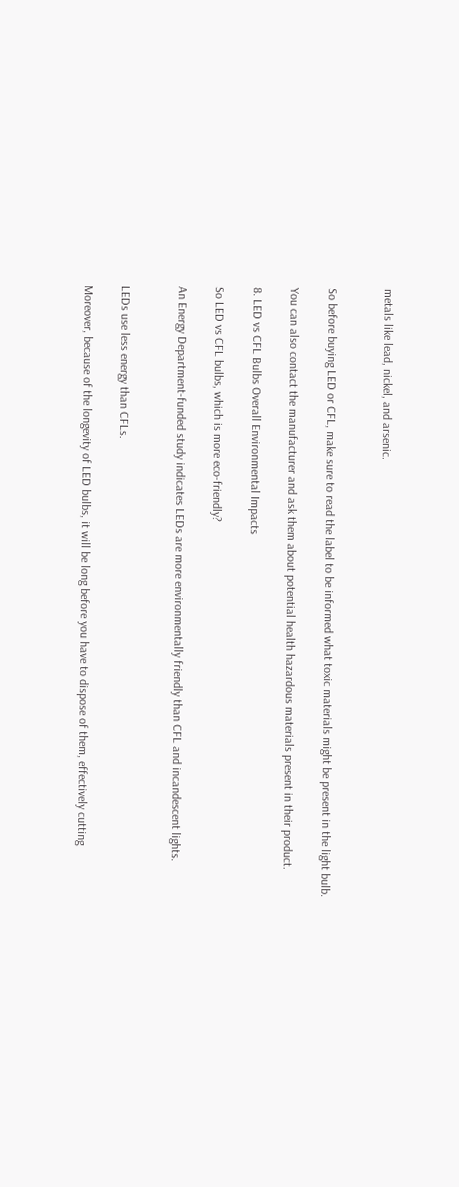metals like lead, nickel, and arsenic.


So before buying LED or CFL, make sure to read the label to be informed what toxic materials might be present in the light bulb.

You can also contact the manufacturer and ask them about potential health hazardous materials present in their product.

8. LED vs CFL Bulbs Overall Environmental Impacts

So LED vs CFL bulbs, which is more eco-friendly?

An Energy Department-funded study indicates LEDs are more environmentally friendly than CFL and incandescent lights.


LEDs use less energy than CFLs.

Moreover, because of the longevity of LED bulbs, it will be long before you have to dispose of them, effectively cutting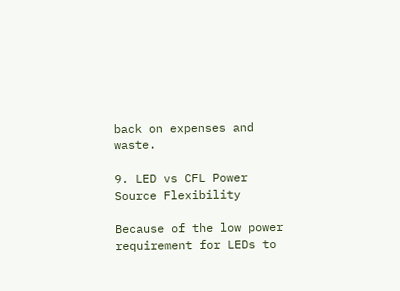back on expenses and waste.

9. LED vs CFL Power Source Flexibility

Because of the low power requirement for LEDs to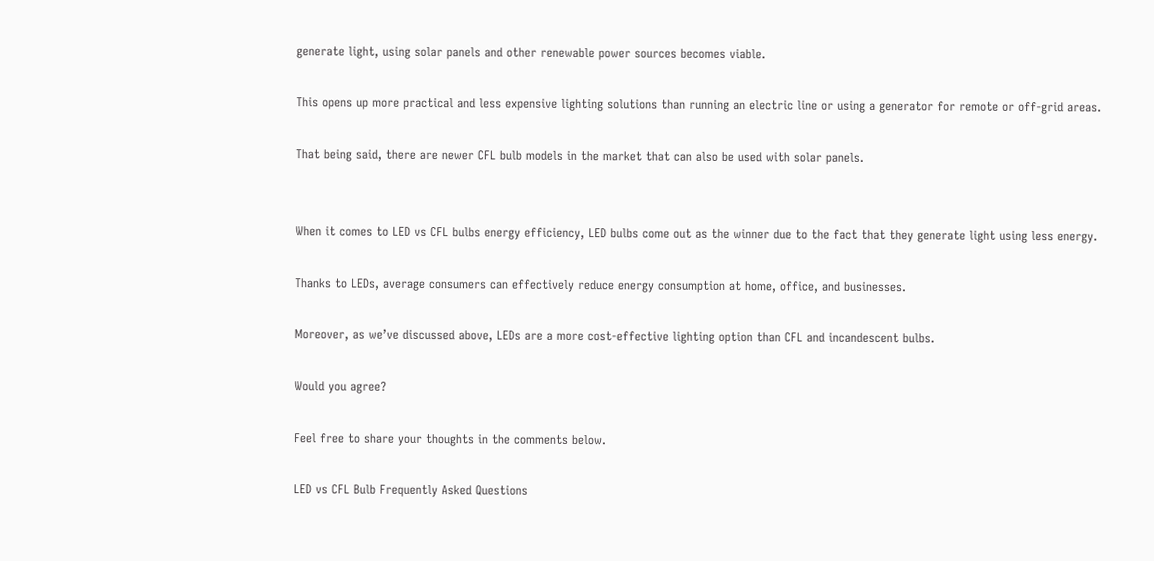generate light, using solar panels and other renewable power sources becomes viable.

This opens up more practical and less expensive lighting solutions than running an electric line or using a generator for remote or off-grid areas.

That being said, there are newer CFL bulb models in the market that can also be used with solar panels.


When it comes to LED vs CFL bulbs energy efficiency, LED bulbs come out as the winner due to the fact that they generate light using less energy.

Thanks to LEDs, average consumers can effectively reduce energy consumption at home, office, and businesses.

Moreover, as we’ve discussed above, LEDs are a more cost-effective lighting option than CFL and incandescent bulbs.

Would you agree?

Feel free to share your thoughts in the comments below.

LED vs CFL Bulb Frequently Asked Questions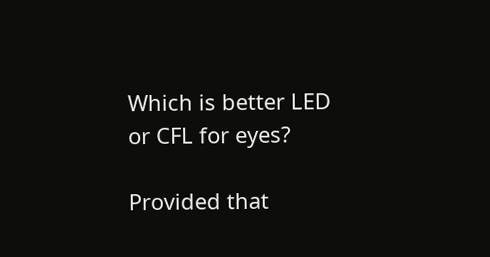Which is better LED or CFL for eyes?

Provided that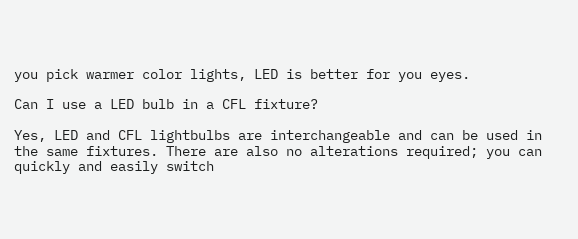you pick warmer color lights, LED is better for you eyes.

Can I use a LED bulb in a CFL fixture?

Yes, LED and CFL lightbulbs are interchangeable and can be used in the same fixtures. There are also no alterations required; you can quickly and easily switch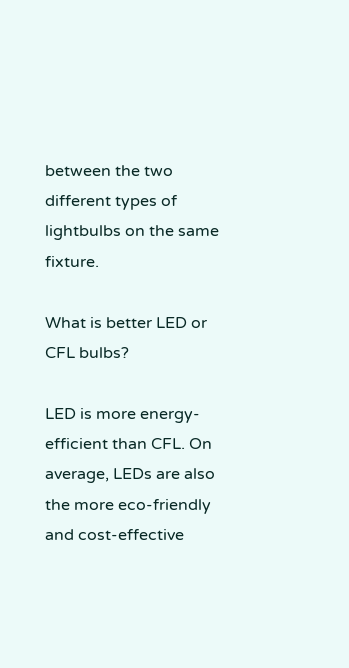between the two different types of lightbulbs on the same fixture.

What is better LED or CFL bulbs?

LED is more energy-efficient than CFL. On average, LEDs are also the more eco-friendly and cost-effective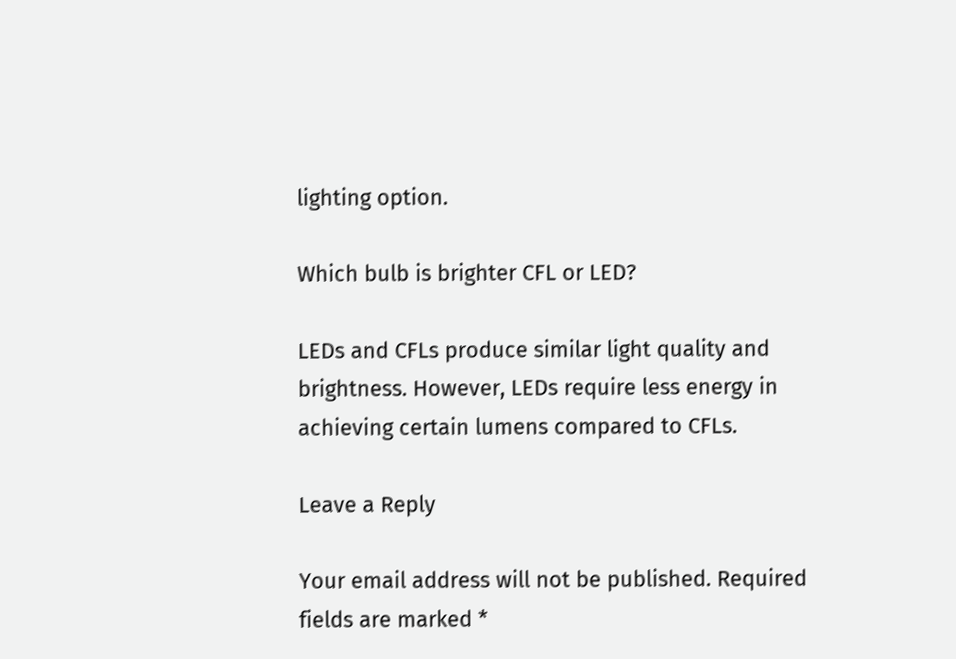lighting option.

Which bulb is brighter CFL or LED?

LEDs and CFLs produce similar light quality and brightness. However, LEDs require less energy in achieving certain lumens compared to CFLs.

Leave a Reply

Your email address will not be published. Required fields are marked *